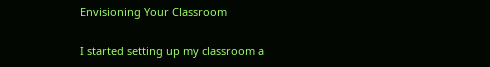Envisioning Your Classroom

I started setting up my classroom a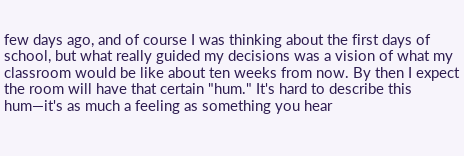few days ago, and of course I was thinking about the first days of school, but what really guided my decisions was a vision of what my classroom would be like about ten weeks from now. By then I expect the room will have that certain "hum." It's hard to describe this hum—it's as much a feeling as something you hear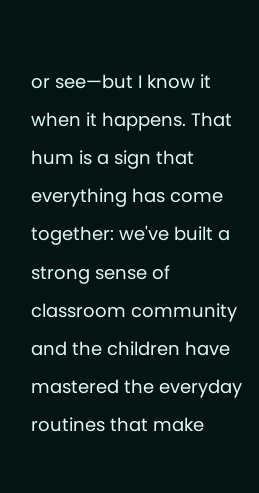or see—but I know it when it happens. That hum is a sign that everything has come together: we've built a strong sense of classroom community and the children have mastered the everyday routines that make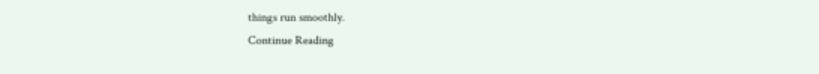things run smoothly.
Continue Reading